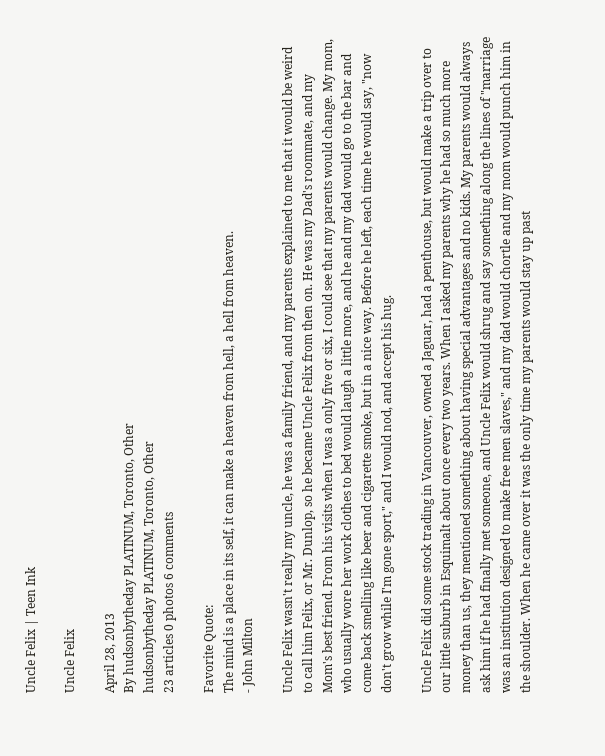Uncle Felix | Teen Ink

Uncle Felix

April 28, 2013
By hudsonbytheday PLATINUM, Toronto, Other
hudsonbytheday PLATINUM, Toronto, Other
23 articles 0 photos 6 comments

Favorite Quote:
The mind is a place in its self, it can make a heaven from hell, a hell from heaven.
- John Milton

Uncle Felix wasn't really my uncle, he was a family friend, and my parents explained to me that it would be weird to call him Felix, or Mr. Dunlop, so he became Uncle Felix from then on. He was my Dad's roommate, and my Mom's best friend. From his visits when I was a only five or six, I could see that my parents would change. My mom, who usually wore her work clothes to bed would laugh a little more, and he and my dad would go to the bar and come back smelling like beer and cigarette smoke, but in a nice way. Before he left, each time he would say, "now don't grow while I'm gone sport," and I would nod, and accept his hug.

Uncle Felix did some stock trading in Vancouver, owned a Jaguar, had a penthouse, but would make a trip over to our little suburb in Esquimalt about once every two years. When I asked my parents why he had so much more money than us, they mentioned something about having special advantages and no kids. My parents would always ask him if he had finally met someone, and Uncle Felix would shrug and say something along the lines of "marriage was an institution designed to make free men slaves," and my dad would chortle and my mom would punch him in the shoulder. When he came over it was the only time my parents would stay up past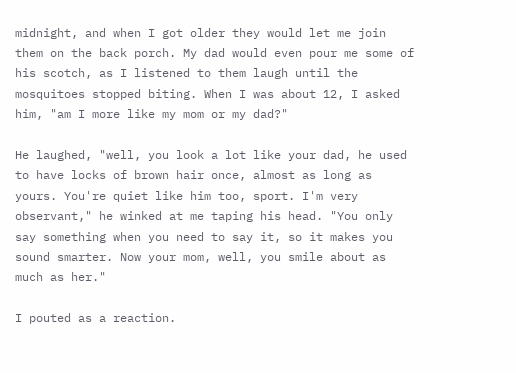midnight, and when I got older they would let me join them on the back porch. My dad would even pour me some of his scotch, as I listened to them laugh until the mosquitoes stopped biting. When I was about 12, I asked him, "am I more like my mom or my dad?"

He laughed, "well, you look a lot like your dad, he used to have locks of brown hair once, almost as long as yours. You're quiet like him too, sport. I'm very observant," he winked at me taping his head. "You only say something when you need to say it, so it makes you sound smarter. Now your mom, well, you smile about as much as her."

I pouted as a reaction.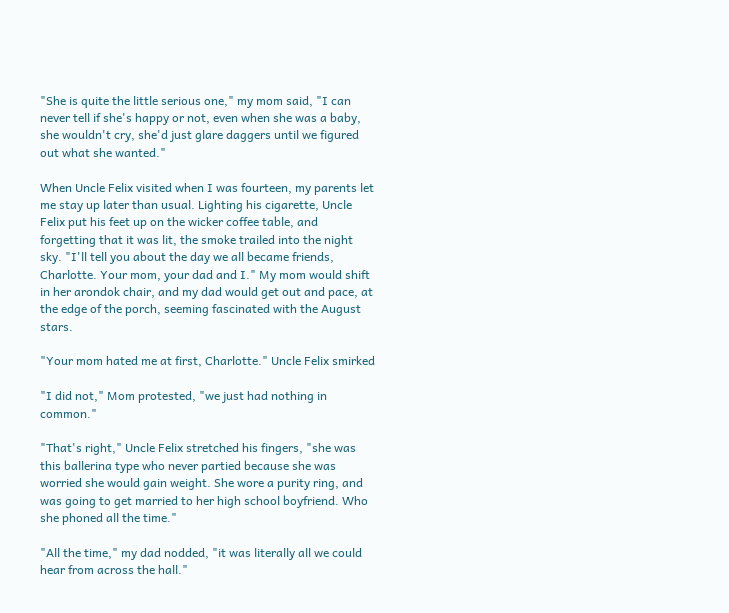"She is quite the little serious one," my mom said, "I can never tell if she's happy or not, even when she was a baby, she wouldn't cry, she'd just glare daggers until we figured out what she wanted."

When Uncle Felix visited when I was fourteen, my parents let me stay up later than usual. Lighting his cigarette, Uncle Felix put his feet up on the wicker coffee table, and forgetting that it was lit, the smoke trailed into the night sky. "I'll tell you about the day we all became friends, Charlotte. Your mom, your dad and I." My mom would shift in her arondok chair, and my dad would get out and pace, at the edge of the porch, seeming fascinated with the August stars.

"Your mom hated me at first, Charlotte." Uncle Felix smirked

"I did not," Mom protested, "we just had nothing in common."

"That's right," Uncle Felix stretched his fingers, "she was this ballerina type who never partied because she was worried she would gain weight. She wore a purity ring, and was going to get married to her high school boyfriend. Who she phoned all the time."

"All the time," my dad nodded, "it was literally all we could hear from across the hall."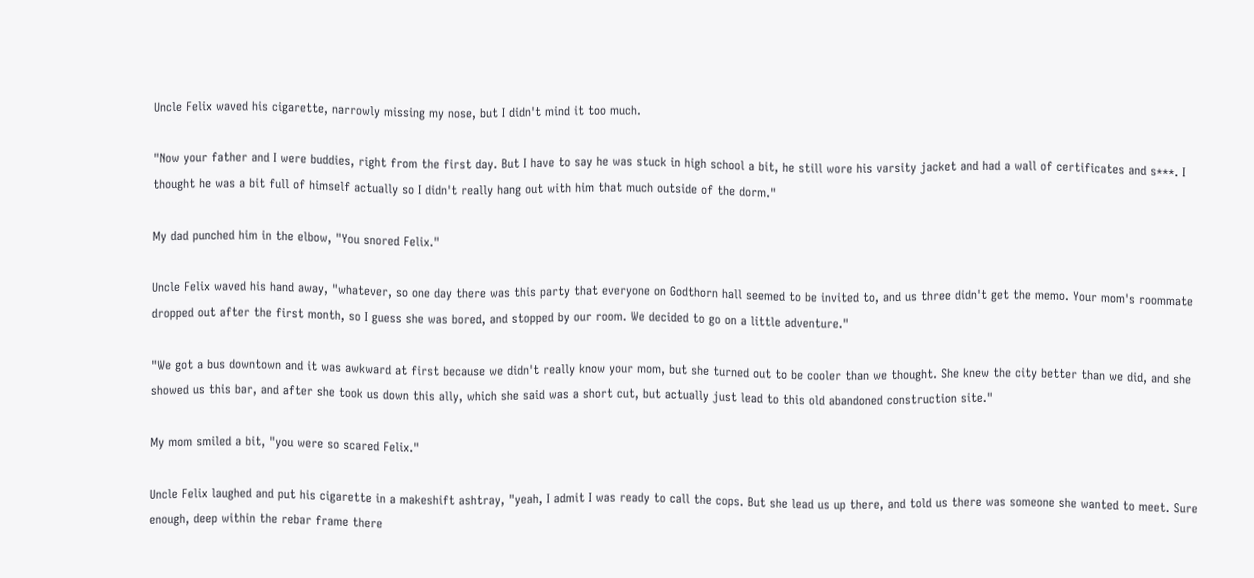Uncle Felix waved his cigarette, narrowly missing my nose, but I didn't mind it too much.

"Now your father and I were buddies, right from the first day. But I have to say he was stuck in high school a bit, he still wore his varsity jacket and had a wall of certificates and s***. I thought he was a bit full of himself actually so I didn't really hang out with him that much outside of the dorm."

My dad punched him in the elbow, "You snored Felix."

Uncle Felix waved his hand away, "whatever, so one day there was this party that everyone on Godthorn hall seemed to be invited to, and us three didn't get the memo. Your mom's roommate dropped out after the first month, so I guess she was bored, and stopped by our room. We decided to go on a little adventure."

"We got a bus downtown and it was awkward at first because we didn't really know your mom, but she turned out to be cooler than we thought. She knew the city better than we did, and she showed us this bar, and after she took us down this ally, which she said was a short cut, but actually just lead to this old abandoned construction site."

My mom smiled a bit, "you were so scared Felix."

Uncle Felix laughed and put his cigarette in a makeshift ashtray, "yeah, I admit I was ready to call the cops. But she lead us up there, and told us there was someone she wanted to meet. Sure enough, deep within the rebar frame there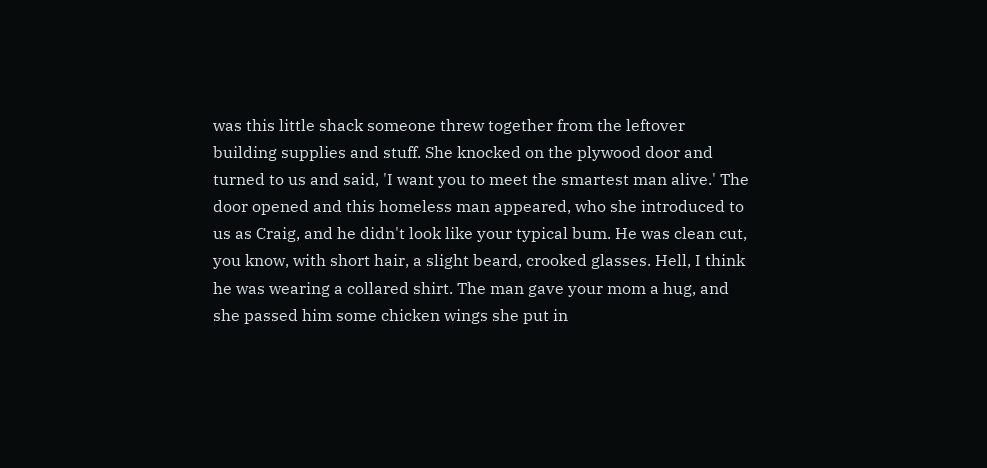was this little shack someone threw together from the leftover building supplies and stuff. She knocked on the plywood door and turned to us and said, 'I want you to meet the smartest man alive.' The door opened and this homeless man appeared, who she introduced to us as Craig, and he didn't look like your typical bum. He was clean cut, you know, with short hair, a slight beard, crooked glasses. Hell, I think he was wearing a collared shirt. The man gave your mom a hug, and she passed him some chicken wings she put in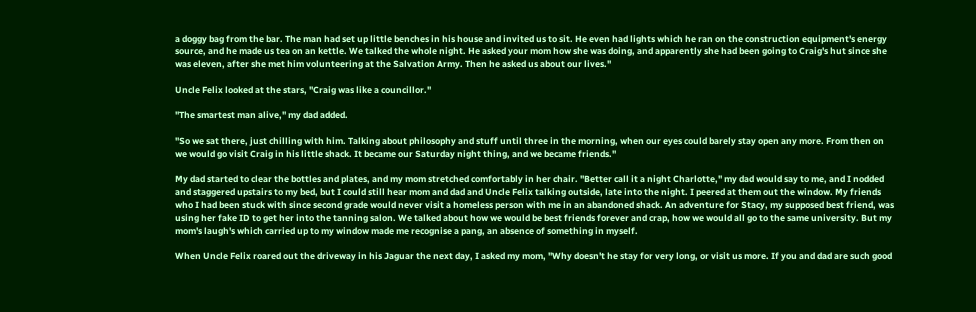a doggy bag from the bar. The man had set up little benches in his house and invited us to sit. He even had lights which he ran on the construction equipment's energy source, and he made us tea on an kettle. We talked the whole night. He asked your mom how she was doing, and apparently she had been going to Craig's hut since she was eleven, after she met him volunteering at the Salvation Army. Then he asked us about our lives."

Uncle Felix looked at the stars, "Craig was like a councillor."

"The smartest man alive," my dad added.

"So we sat there, just chilling with him. Talking about philosophy and stuff until three in the morning, when our eyes could barely stay open any more. From then on we would go visit Craig in his little shack. It became our Saturday night thing, and we became friends."

My dad started to clear the bottles and plates, and my mom stretched comfortably in her chair. "Better call it a night Charlotte," my dad would say to me, and I nodded and staggered upstairs to my bed, but I could still hear mom and dad and Uncle Felix talking outside, late into the night. I peered at them out the window. My friends who I had been stuck with since second grade would never visit a homeless person with me in an abandoned shack. An adventure for Stacy, my supposed best friend, was using her fake ID to get her into the tanning salon. We talked about how we would be best friends forever and crap, how we would all go to the same university. But my mom's laugh's which carried up to my window made me recognise a pang, an absence of something in myself.

When Uncle Felix roared out the driveway in his Jaguar the next day, I asked my mom, "Why doesn't he stay for very long, or visit us more. If you and dad are such good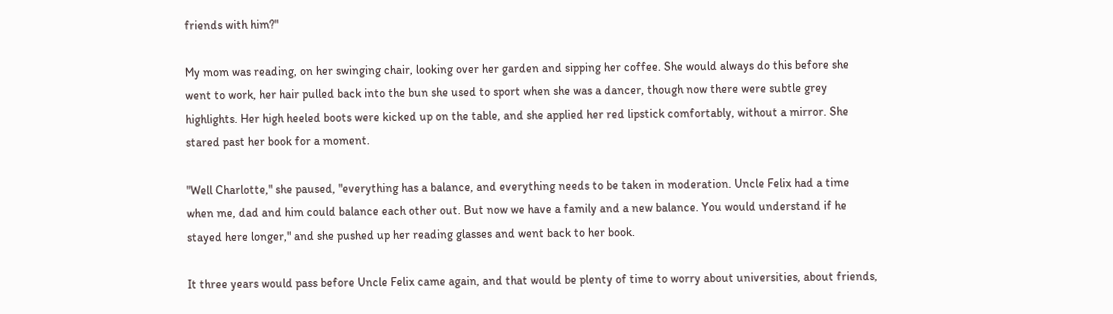friends with him?"

My mom was reading, on her swinging chair, looking over her garden and sipping her coffee. She would always do this before she went to work, her hair pulled back into the bun she used to sport when she was a dancer, though now there were subtle grey highlights. Her high heeled boots were kicked up on the table, and she applied her red lipstick comfortably, without a mirror. She stared past her book for a moment.

"Well Charlotte," she paused, "everything has a balance, and everything needs to be taken in moderation. Uncle Felix had a time when me, dad and him could balance each other out. But now we have a family and a new balance. You would understand if he stayed here longer," and she pushed up her reading glasses and went back to her book.

It three years would pass before Uncle Felix came again, and that would be plenty of time to worry about universities, about friends,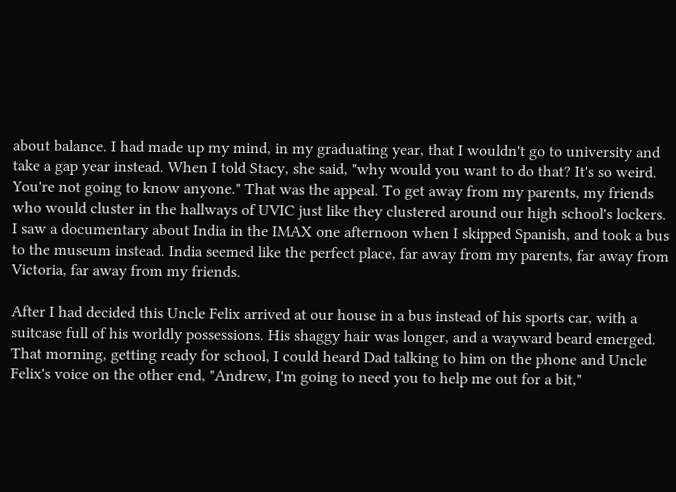about balance. I had made up my mind, in my graduating year, that I wouldn't go to university and take a gap year instead. When I told Stacy, she said, "why would you want to do that? It's so weird. You're not going to know anyone." That was the appeal. To get away from my parents, my friends who would cluster in the hallways of UVIC just like they clustered around our high school's lockers. I saw a documentary about India in the IMAX one afternoon when I skipped Spanish, and took a bus to the museum instead. India seemed like the perfect place, far away from my parents, far away from Victoria, far away from my friends.

After I had decided this Uncle Felix arrived at our house in a bus instead of his sports car, with a suitcase full of his worldly possessions. His shaggy hair was longer, and a wayward beard emerged. That morning, getting ready for school, I could heard Dad talking to him on the phone and Uncle Felix's voice on the other end, "Andrew, I'm going to need you to help me out for a bit,"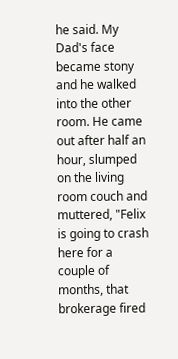he said. My Dad's face became stony and he walked into the other room. He came out after half an hour, slumped on the living room couch and muttered, "Felix is going to crash here for a couple of months, that brokerage fired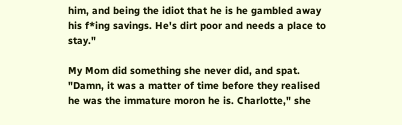him, and being the idiot that he is he gambled away his f*ing savings. He's dirt poor and needs a place to stay."

My Mom did something she never did, and spat. "Damn, it was a matter of time before they realised he was the immature moron he is. Charlotte," she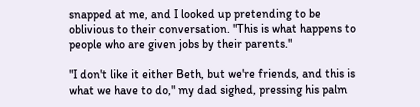snapped at me, and I looked up pretending to be oblivious to their conversation. "This is what happens to people who are given jobs by their parents."

"I don't like it either Beth, but we're friends, and this is what we have to do," my dad sighed, pressing his palm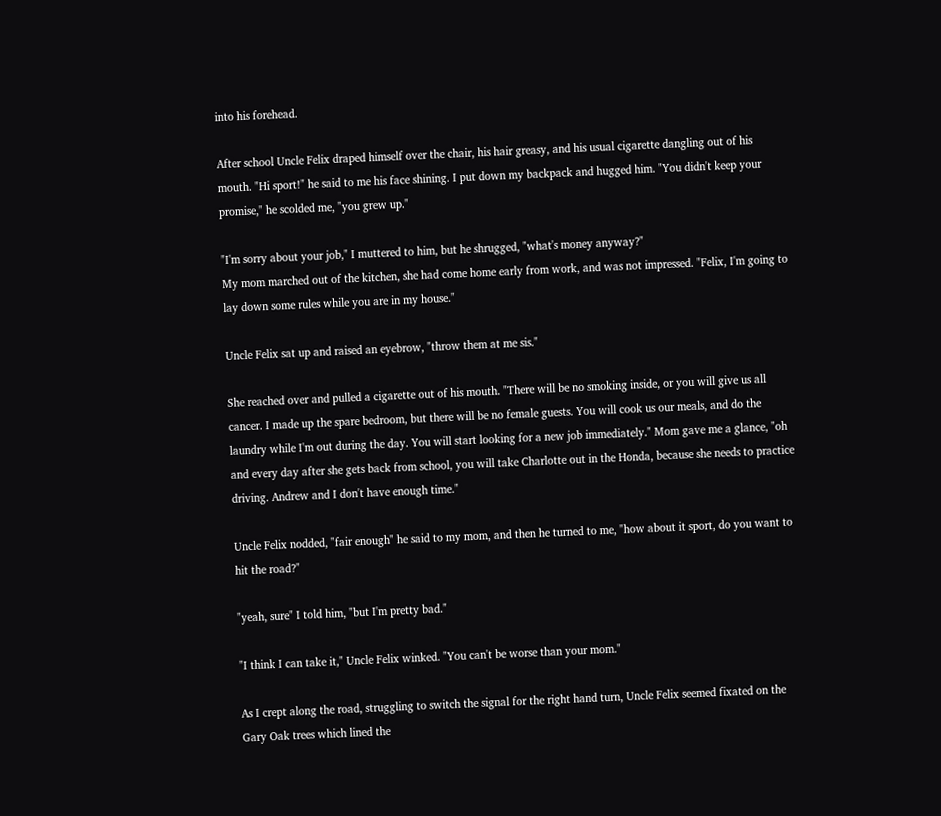into his forehead.

After school Uncle Felix draped himself over the chair, his hair greasy, and his usual cigarette dangling out of his mouth. "Hi sport!" he said to me his face shining. I put down my backpack and hugged him. "You didn't keep your promise," he scolded me, "you grew up."

"I'm sorry about your job," I muttered to him, but he shrugged, "what's money anyway?"
My mom marched out of the kitchen, she had come home early from work, and was not impressed. "Felix, I'm going to lay down some rules while you are in my house."

Uncle Felix sat up and raised an eyebrow, "throw them at me sis."

She reached over and pulled a cigarette out of his mouth. "There will be no smoking inside, or you will give us all cancer. I made up the spare bedroom, but there will be no female guests. You will cook us our meals, and do the laundry while I'm out during the day. You will start looking for a new job immediately." Mom gave me a glance, "oh and every day after she gets back from school, you will take Charlotte out in the Honda, because she needs to practice driving. Andrew and I don't have enough time."

Uncle Felix nodded, "fair enough" he said to my mom, and then he turned to me, "how about it sport, do you want to hit the road?"

"yeah, sure" I told him, "but I'm pretty bad."

"I think I can take it," Uncle Felix winked. "You can't be worse than your mom."

As I crept along the road, struggling to switch the signal for the right hand turn, Uncle Felix seemed fixated on the Gary Oak trees which lined the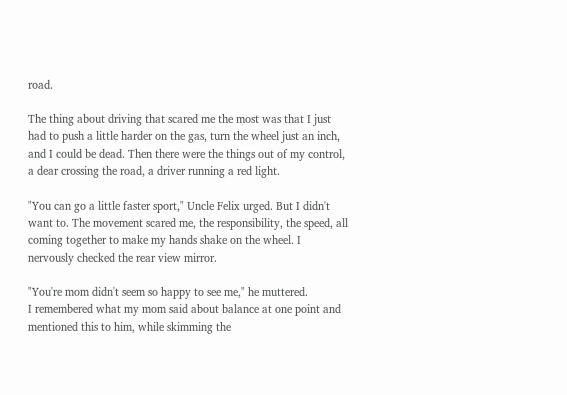road.

The thing about driving that scared me the most was that I just had to push a little harder on the gas, turn the wheel just an inch, and I could be dead. Then there were the things out of my control, a dear crossing the road, a driver running a red light.

"You can go a little faster sport," Uncle Felix urged. But I didn't want to. The movement scared me, the responsibility, the speed, all coming together to make my hands shake on the wheel. I nervously checked the rear view mirror.

"You're mom didn't seem so happy to see me," he muttered.
I remembered what my mom said about balance at one point and mentioned this to him, while skimming the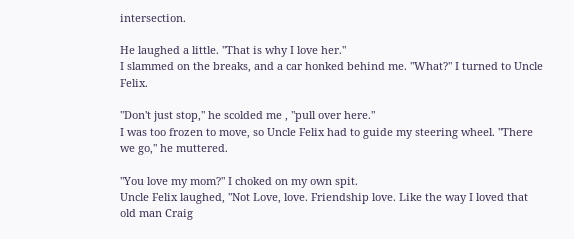intersection.

He laughed a little. "That is why I love her."
I slammed on the breaks, and a car honked behind me. "What?" I turned to Uncle Felix.

"Don't just stop," he scolded me , "pull over here."
I was too frozen to move, so Uncle Felix had to guide my steering wheel. "There we go," he muttered.

"You love my mom?" I choked on my own spit.
Uncle Felix laughed, "Not Love, love. Friendship love. Like the way I loved that old man Craig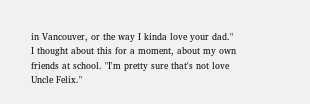in Vancouver, or the way I kinda love your dad."
I thought about this for a moment, about my own friends at school. "I'm pretty sure that's not love Uncle Felix."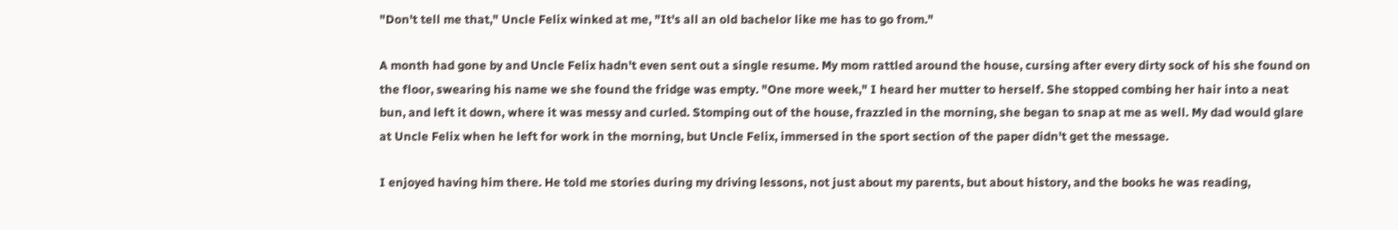"Don't tell me that," Uncle Felix winked at me, "It's all an old bachelor like me has to go from."

A month had gone by and Uncle Felix hadn't even sent out a single resume. My mom rattled around the house, cursing after every dirty sock of his she found on the floor, swearing his name we she found the fridge was empty. "One more week," I heard her mutter to herself. She stopped combing her hair into a neat bun, and left it down, where it was messy and curled. Stomping out of the house, frazzled in the morning, she began to snap at me as well. My dad would glare at Uncle Felix when he left for work in the morning, but Uncle Felix, immersed in the sport section of the paper didn't get the message.

I enjoyed having him there. He told me stories during my driving lessons, not just about my parents, but about history, and the books he was reading,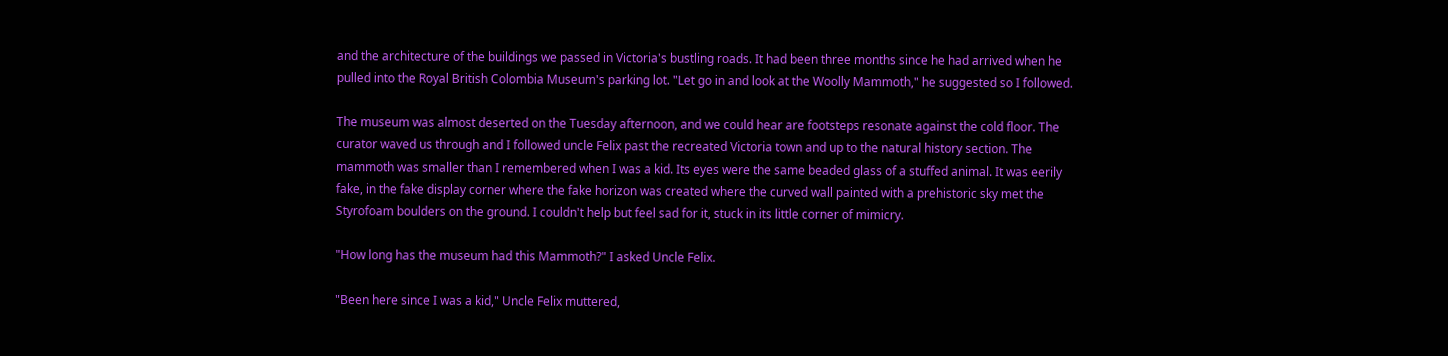and the architecture of the buildings we passed in Victoria's bustling roads. It had been three months since he had arrived when he pulled into the Royal British Colombia Museum's parking lot. "Let go in and look at the Woolly Mammoth," he suggested so I followed.

The museum was almost deserted on the Tuesday afternoon, and we could hear are footsteps resonate against the cold floor. The curator waved us through and I followed uncle Felix past the recreated Victoria town and up to the natural history section. The mammoth was smaller than I remembered when I was a kid. Its eyes were the same beaded glass of a stuffed animal. It was eerily fake, in the fake display corner where the fake horizon was created where the curved wall painted with a prehistoric sky met the Styrofoam boulders on the ground. I couldn't help but feel sad for it, stuck in its little corner of mimicry.

"How long has the museum had this Mammoth?" I asked Uncle Felix.

"Been here since I was a kid," Uncle Felix muttered,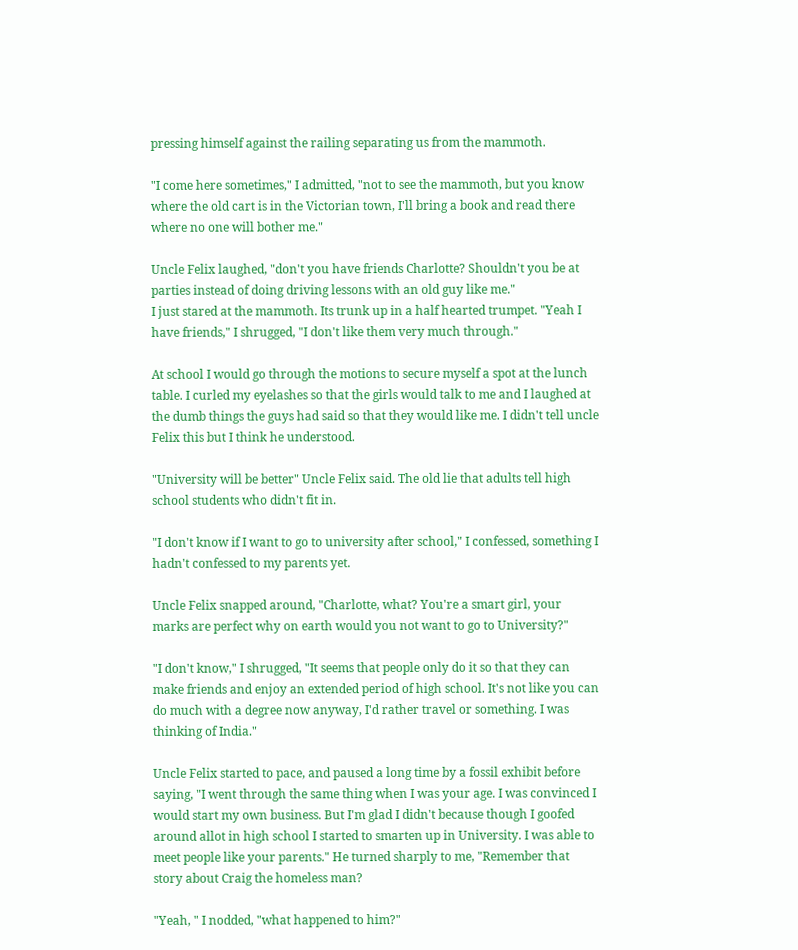pressing himself against the railing separating us from the mammoth.

"I come here sometimes," I admitted, "not to see the mammoth, but you know where the old cart is in the Victorian town, I'll bring a book and read there where no one will bother me."

Uncle Felix laughed, "don't you have friends Charlotte? Shouldn't you be at parties instead of doing driving lessons with an old guy like me."
I just stared at the mammoth. Its trunk up in a half hearted trumpet. "Yeah I have friends," I shrugged, "I don't like them very much through."

At school I would go through the motions to secure myself a spot at the lunch table. I curled my eyelashes so that the girls would talk to me and I laughed at the dumb things the guys had said so that they would like me. I didn't tell uncle Felix this but I think he understood.

"University will be better" Uncle Felix said. The old lie that adults tell high school students who didn't fit in.

"I don't know if I want to go to university after school," I confessed, something I hadn't confessed to my parents yet.

Uncle Felix snapped around, "Charlotte, what? You're a smart girl, your marks are perfect why on earth would you not want to go to University?"

"I don't know," I shrugged, "It seems that people only do it so that they can make friends and enjoy an extended period of high school. It's not like you can do much with a degree now anyway, I'd rather travel or something. I was thinking of India."

Uncle Felix started to pace, and paused a long time by a fossil exhibit before saying, "I went through the same thing when I was your age. I was convinced I would start my own business. But I'm glad I didn't because though I goofed around allot in high school I started to smarten up in University. I was able to meet people like your parents." He turned sharply to me, "Remember that story about Craig the homeless man?

"Yeah, " I nodded, "what happened to him?"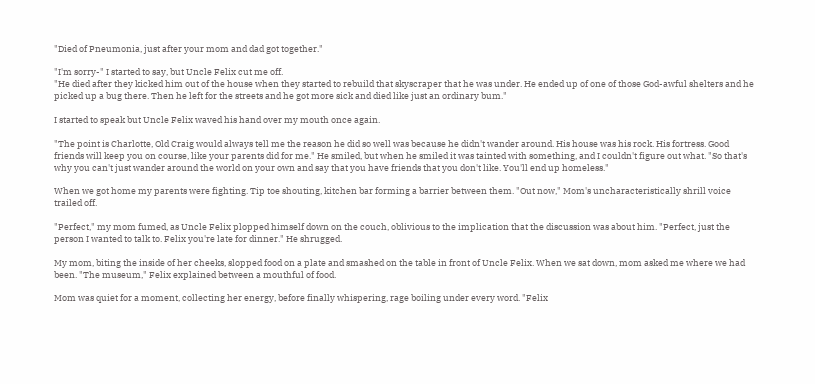"Died of Pneumonia, just after your mom and dad got together."

"I'm sorry-" I started to say, but Uncle Felix cut me off.
"He died after they kicked him out of the house when they started to rebuild that skyscraper that he was under. He ended up of one of those God-awful shelters and he picked up a bug there. Then he left for the streets and he got more sick and died like just an ordinary bum."

I started to speak but Uncle Felix waved his hand over my mouth once again.

"The point is Charlotte, Old Craig would always tell me the reason he did so well was because he didn't wander around. His house was his rock. His fortress. Good friends will keep you on course, like your parents did for me." He smiled, but when he smiled it was tainted with something, and I couldn't figure out what. "So that's why you can't just wander around the world on your own and say that you have friends that you don't like. You'll end up homeless."

When we got home my parents were fighting. Tip toe shouting, kitchen bar forming a barrier between them. "Out now," Mom's uncharacteristically shrill voice trailed off.

"Perfect," my mom fumed, as Uncle Felix plopped himself down on the couch, oblivious to the implication that the discussion was about him. "Perfect, just the person I wanted to talk to. Felix you're late for dinner." He shrugged.

My mom, biting the inside of her cheeks, slopped food on a plate and smashed on the table in front of Uncle Felix. When we sat down, mom asked me where we had been. "The museum," Felix explained between a mouthful of food.

Mom was quiet for a moment, collecting her energy, before finally whispering, rage boiling under every word. "Felix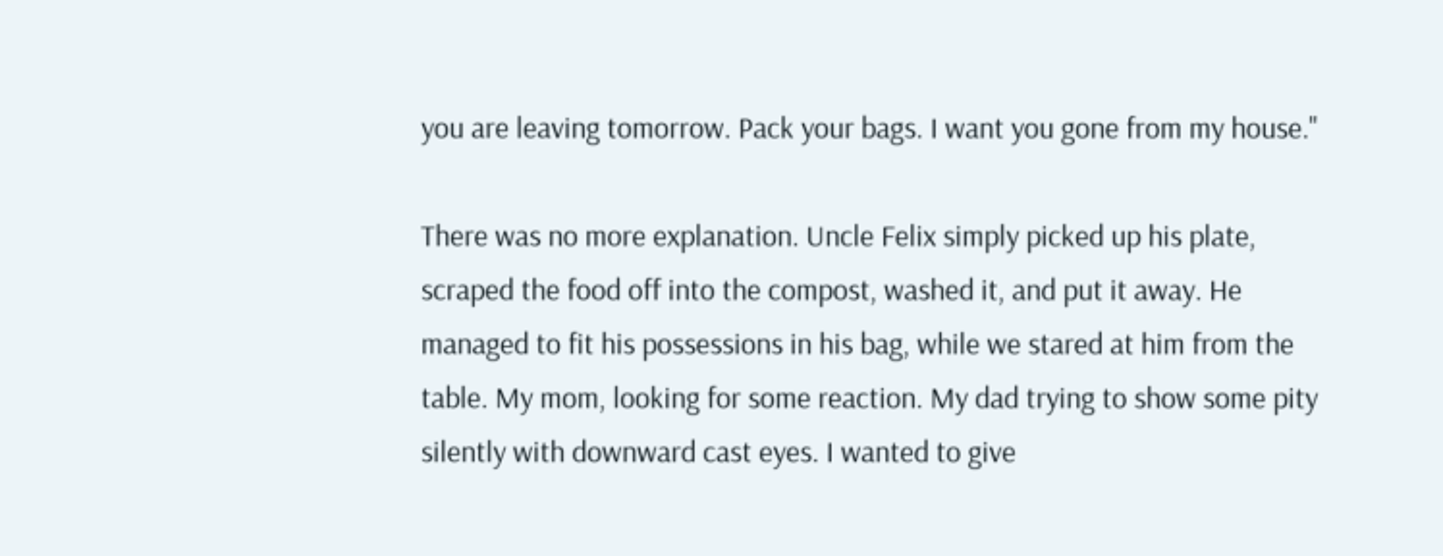you are leaving tomorrow. Pack your bags. I want you gone from my house."

There was no more explanation. Uncle Felix simply picked up his plate, scraped the food off into the compost, washed it, and put it away. He managed to fit his possessions in his bag, while we stared at him from the table. My mom, looking for some reaction. My dad trying to show some pity silently with downward cast eyes. I wanted to give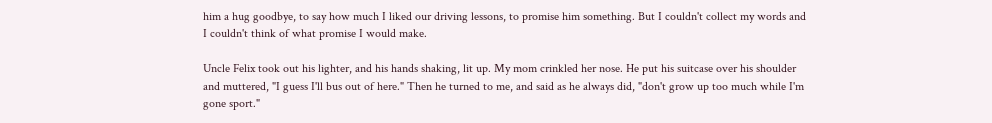him a hug goodbye, to say how much I liked our driving lessons, to promise him something. But I couldn't collect my words and I couldn't think of what promise I would make.

Uncle Felix took out his lighter, and his hands shaking, lit up. My mom crinkled her nose. He put his suitcase over his shoulder and muttered, "I guess I'll bus out of here." Then he turned to me, and said as he always did, "don't grow up too much while I'm gone sport."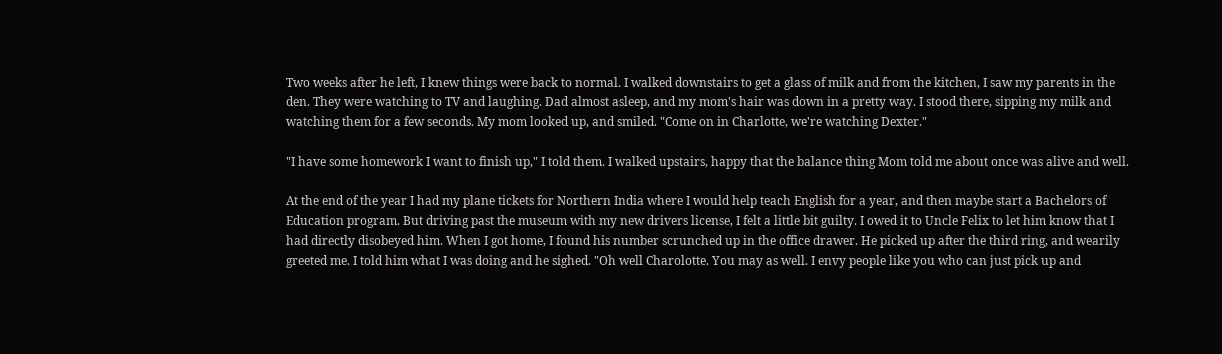Two weeks after he left, I knew things were back to normal. I walked downstairs to get a glass of milk and from the kitchen, I saw my parents in the den. They were watching to TV and laughing. Dad almost asleep, and my mom's hair was down in a pretty way. I stood there, sipping my milk and watching them for a few seconds. My mom looked up, and smiled. "Come on in Charlotte, we're watching Dexter."

"I have some homework I want to finish up," I told them. I walked upstairs, happy that the balance thing Mom told me about once was alive and well.

At the end of the year I had my plane tickets for Northern India where I would help teach English for a year, and then maybe start a Bachelors of Education program. But driving past the museum with my new drivers license, I felt a little bit guilty. I owed it to Uncle Felix to let him know that I had directly disobeyed him. When I got home, I found his number scrunched up in the office drawer. He picked up after the third ring, and wearily greeted me. I told him what I was doing and he sighed. "Oh well Charolotte. You may as well. I envy people like you who can just pick up and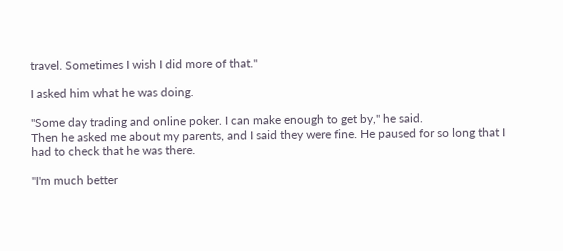travel. Sometimes I wish I did more of that."

I asked him what he was doing.

"Some day trading and online poker. I can make enough to get by," he said.
Then he asked me about my parents, and I said they were fine. He paused for so long that I had to check that he was there.

"I'm much better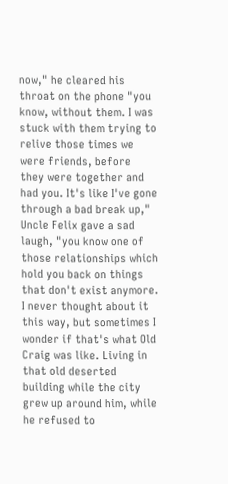now," he cleared his throat on the phone "you know, without them. I was stuck with them trying to relive those times we were friends, before they were together and had you. It's like I've gone through a bad break up," Uncle Felix gave a sad laugh, "you know one of those relationships which hold you back on things that don't exist anymore. I never thought about it this way, but sometimes I wonder if that's what Old Craig was like. Living in that old deserted building while the city grew up around him, while he refused to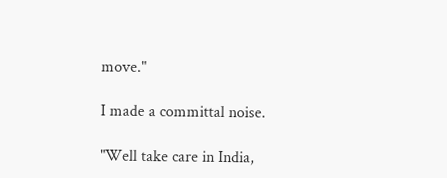move."

I made a committal noise.

"Well take care in India,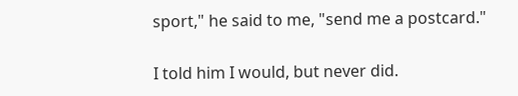sport," he said to me, "send me a postcard."

I told him I would, but never did.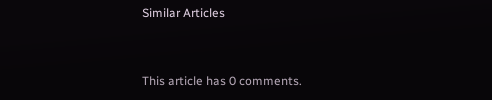Similar Articles


This article has 0 comments.